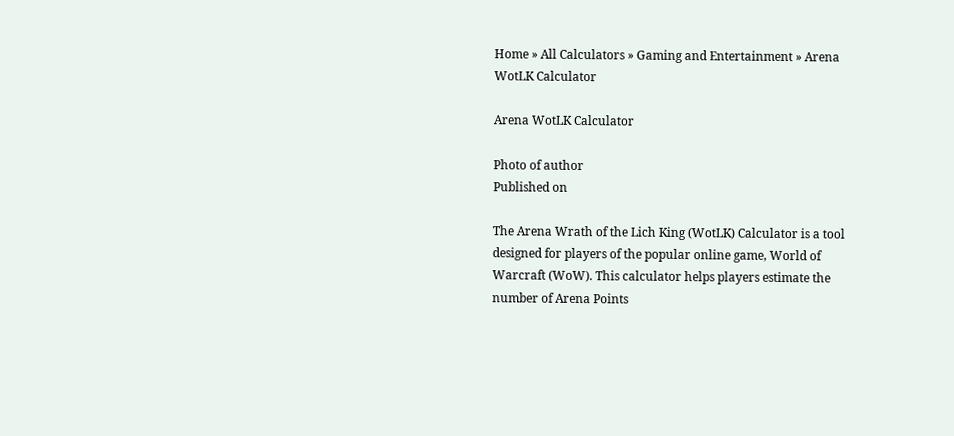Home » All Calculators » Gaming and Entertainment » Arena WotLK Calculator

Arena WotLK Calculator

Photo of author
Published on

The Arena Wrath of the Lich King (WotLK) Calculator is a tool designed for players of the popular online game, World of Warcraft (WoW). This calculator helps players estimate the number of Arena Points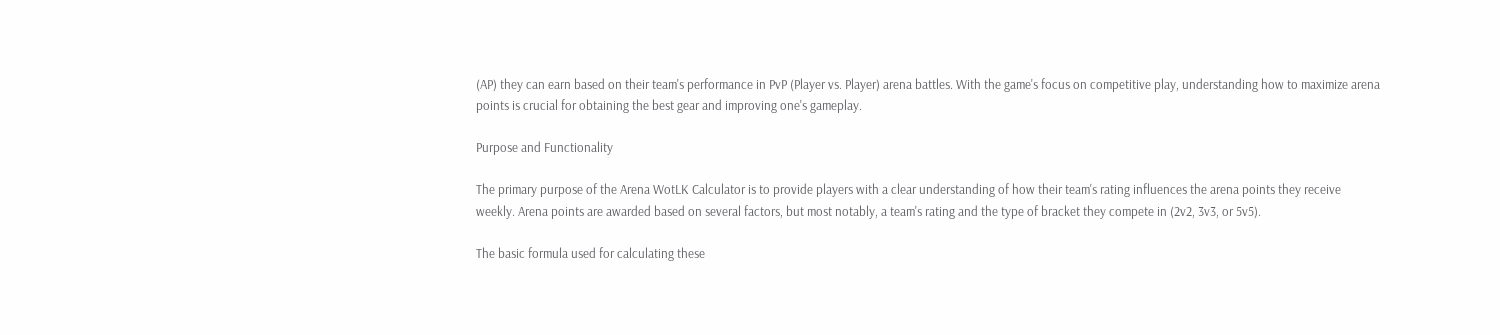(AP) they can earn based on their team's performance in PvP (Player vs. Player) arena battles. With the game's focus on competitive play, understanding how to maximize arena points is crucial for obtaining the best gear and improving one's gameplay.

Purpose and Functionality

The primary purpose of the Arena WotLK Calculator is to provide players with a clear understanding of how their team's rating influences the arena points they receive weekly. Arena points are awarded based on several factors, but most notably, a team's rating and the type of bracket they compete in (2v2, 3v3, or 5v5).

The basic formula used for calculating these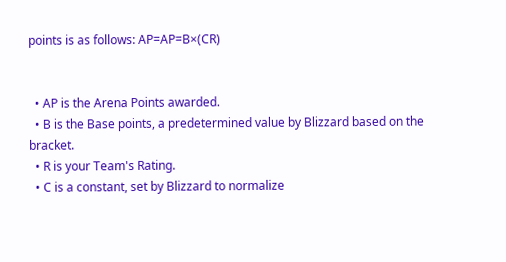points is as follows: AP=AP=B×(CR)


  • AP is the Arena Points awarded.
  • B is the Base points, a predetermined value by Blizzard based on the bracket.
  • R is your Team's Rating.
  • C is a constant, set by Blizzard to normalize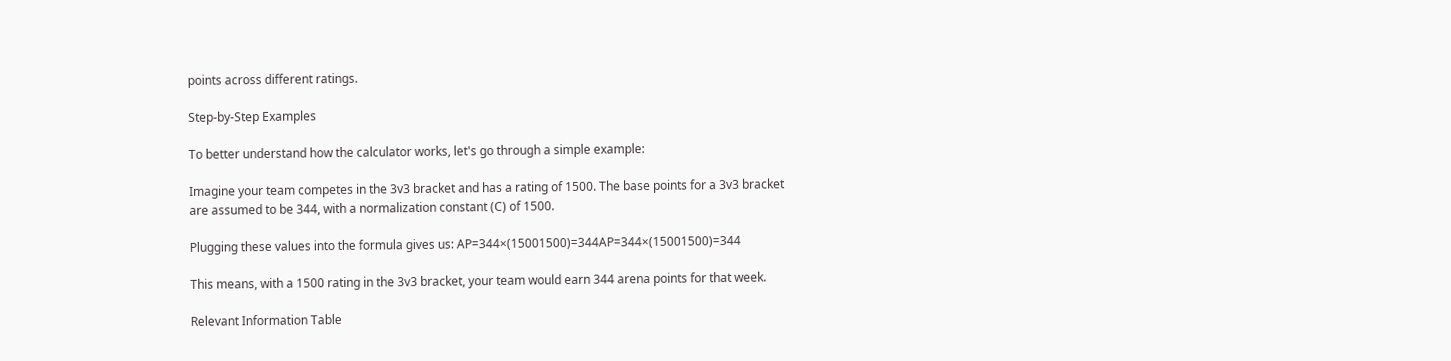points across different ratings.

Step-by-Step Examples

To better understand how the calculator works, let's go through a simple example:

Imagine your team competes in the 3v3 bracket and has a rating of 1500. The base points for a 3v3 bracket are assumed to be 344, with a normalization constant (C) of 1500.

Plugging these values into the formula gives us: AP=344×(15001500)=344AP=344×(15001500)=344

This means, with a 1500 rating in the 3v3 bracket, your team would earn 344 arena points for that week.

Relevant Information Table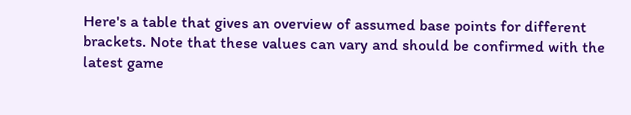Here's a table that gives an overview of assumed base points for different brackets. Note that these values can vary and should be confirmed with the latest game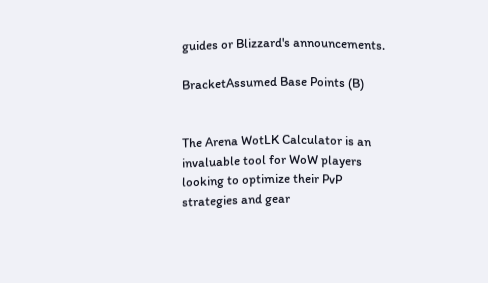guides or Blizzard's announcements.

BracketAssumed Base Points (B)


The Arena WotLK Calculator is an invaluable tool for WoW players looking to optimize their PvP strategies and gear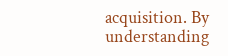acquisition. By understanding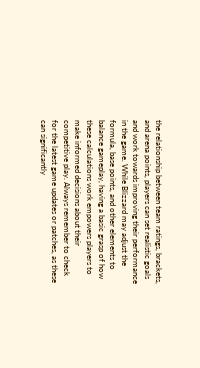the relationship between team ratings, brackets, and arena points, players can set realistic goals and work towards improving their performance in the game. While Blizzard may adjust the formula, base points, and other elements to balance gameplay, having a basic grasp of how these calculations work empowers players to make informed decisions about their competitive play. Always remember to check for the latest game updates or patches, as these can significantly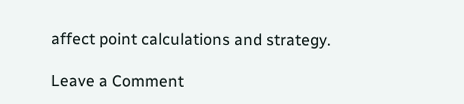affect point calculations and strategy.

Leave a Comment